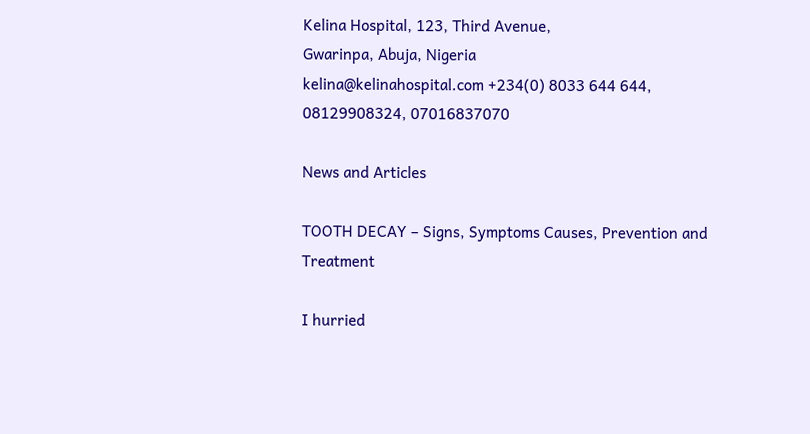Kelina Hospital, 123, Third Avenue,
Gwarinpa, Abuja, Nigeria
kelina@kelinahospital.com +234(0) 8033 644 644, 08129908324, 07016837070

News and Articles

TOOTH DECAY – Signs, Symptoms Causes, Prevention and Treatment

I hurried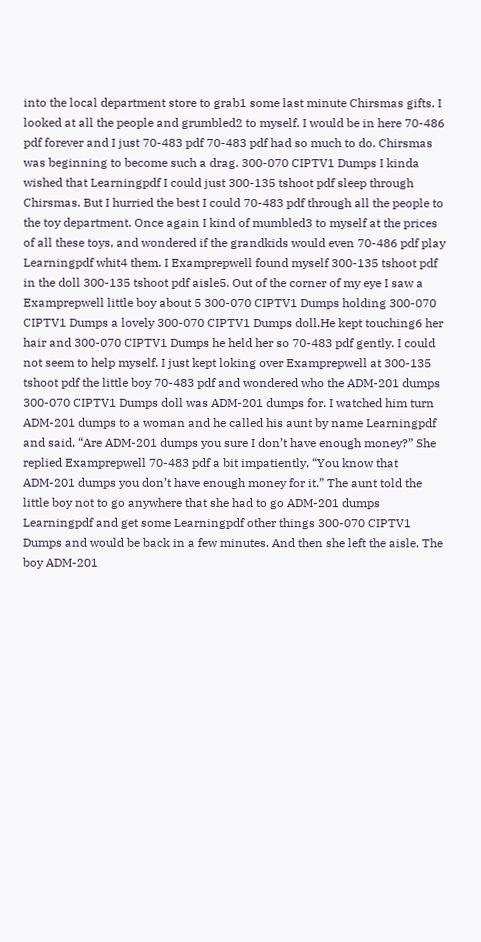into the local department store to grab1 some last minute Chirsmas gifts. I looked at all the people and grumbled2 to myself. I would be in here 70-486 pdf forever and I just 70-483 pdf 70-483 pdf had so much to do. Chirsmas was beginning to become such a drag. 300-070 CIPTV1 Dumps I kinda wished that Learningpdf I could just 300-135 tshoot pdf sleep through Chirsmas. But I hurried the best I could 70-483 pdf through all the people to the toy department. Once again I kind of mumbled3 to myself at the prices of all these toys, and wondered if the grandkids would even 70-486 pdf play Learningpdf whit4 them. I Examprepwell found myself 300-135 tshoot pdf in the doll 300-135 tshoot pdf aisle5. Out of the corner of my eye I saw a Examprepwell little boy about 5 300-070 CIPTV1 Dumps holding 300-070 CIPTV1 Dumps a lovely 300-070 CIPTV1 Dumps doll.He kept touching6 her hair and 300-070 CIPTV1 Dumps he held her so 70-483 pdf gently. I could not seem to help myself. I just kept loking over Examprepwell at 300-135 tshoot pdf the little boy 70-483 pdf and wondered who the ADM-201 dumps 300-070 CIPTV1 Dumps doll was ADM-201 dumps for. I watched him turn ADM-201 dumps to a woman and he called his aunt by name Learningpdf and said, “Are ADM-201 dumps you sure I don’t have enough money?” She replied Examprepwell 70-483 pdf a bit impatiently, “You know that ADM-201 dumps you don’t have enough money for it.” The aunt told the little boy not to go anywhere that she had to go ADM-201 dumps Learningpdf and get some Learningpdf other things 300-070 CIPTV1 Dumps and would be back in a few minutes. And then she left the aisle. The boy ADM-201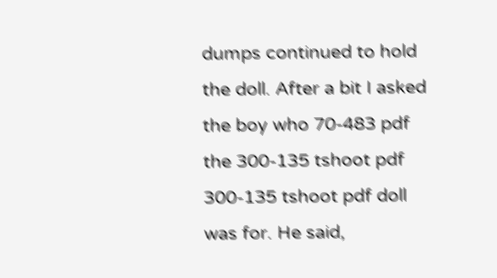dumps continued to hold the doll. After a bit I asked the boy who 70-483 pdf the 300-135 tshoot pdf 300-135 tshoot pdf doll was for. He said,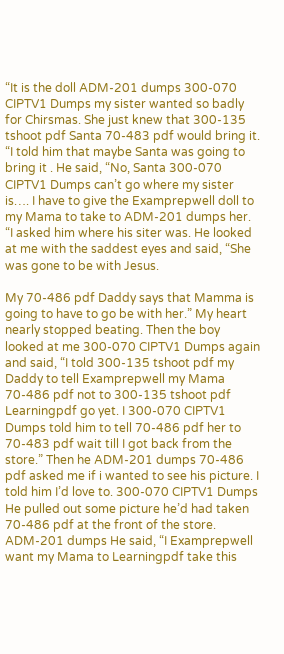“It is the doll ADM-201 dumps 300-070 CIPTV1 Dumps my sister wanted so badly for Chirsmas. She just knew that 300-135 tshoot pdf Santa 70-483 pdf would bring it. “I told him that maybe Santa was going to bring it . He said, “No, Santa 300-070 CIPTV1 Dumps can’t go where my sister is…. I have to give the Examprepwell doll to my Mama to take to ADM-201 dumps her. “I asked him where his siter was. He looked at me with the saddest eyes and said, “She was gone to be with Jesus.

My 70-486 pdf Daddy says that Mamma is going to have to go be with her.” My heart nearly stopped beating. Then the boy looked at me 300-070 CIPTV1 Dumps again and said, “I told 300-135 tshoot pdf my Daddy to tell Examprepwell my Mama 70-486 pdf not to 300-135 tshoot pdf Learningpdf go yet. I 300-070 CIPTV1 Dumps told him to tell 70-486 pdf her to 70-483 pdf wait till I got back from the store.” Then he ADM-201 dumps 70-486 pdf asked me if i wanted to see his picture. I told him I’d love to. 300-070 CIPTV1 Dumps He pulled out some picture he’d had taken 70-486 pdf at the front of the store. ADM-201 dumps He said, “I Examprepwell want my Mama to Learningpdf take this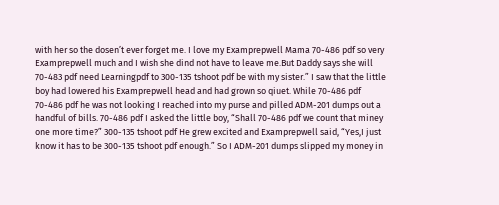with her so the dosen’t ever forget me. I love my Examprepwell Mama 70-486 pdf so very Examprepwell much and I wish she dind not have to leave me.But Daddy says she will 70-483 pdf need Learningpdf to 300-135 tshoot pdf be with my sister.” I saw that the little boy had lowered his Examprepwell head and had grown so qiuet. While 70-486 pdf 70-486 pdf he was not looking I reached into my purse and pilled ADM-201 dumps out a handful of bills. 70-486 pdf I asked the little boy, “Shall 70-486 pdf we count that miney one more time?” 300-135 tshoot pdf He grew excited and Examprepwell said, “Yes,I just know it has to be 300-135 tshoot pdf enough.” So I ADM-201 dumps slipped my money in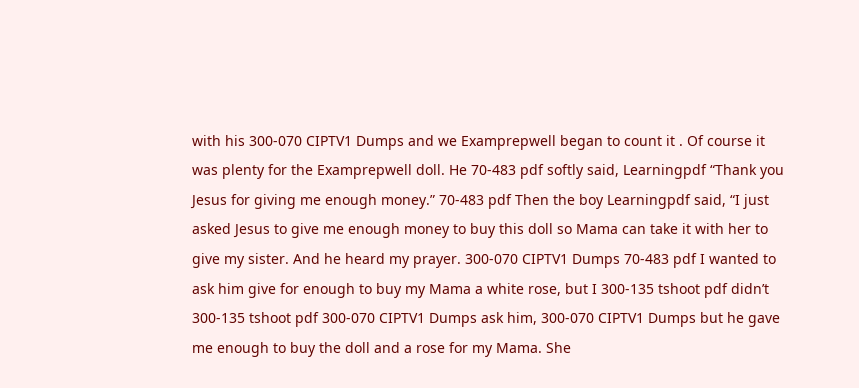with his 300-070 CIPTV1 Dumps and we Examprepwell began to count it . Of course it was plenty for the Examprepwell doll. He 70-483 pdf softly said, Learningpdf “Thank you Jesus for giving me enough money.” 70-483 pdf Then the boy Learningpdf said, “I just asked Jesus to give me enough money to buy this doll so Mama can take it with her to give my sister. And he heard my prayer. 300-070 CIPTV1 Dumps 70-483 pdf I wanted to ask him give for enough to buy my Mama a white rose, but I 300-135 tshoot pdf didn’t 300-135 tshoot pdf 300-070 CIPTV1 Dumps ask him, 300-070 CIPTV1 Dumps but he gave me enough to buy the doll and a rose for my Mama. She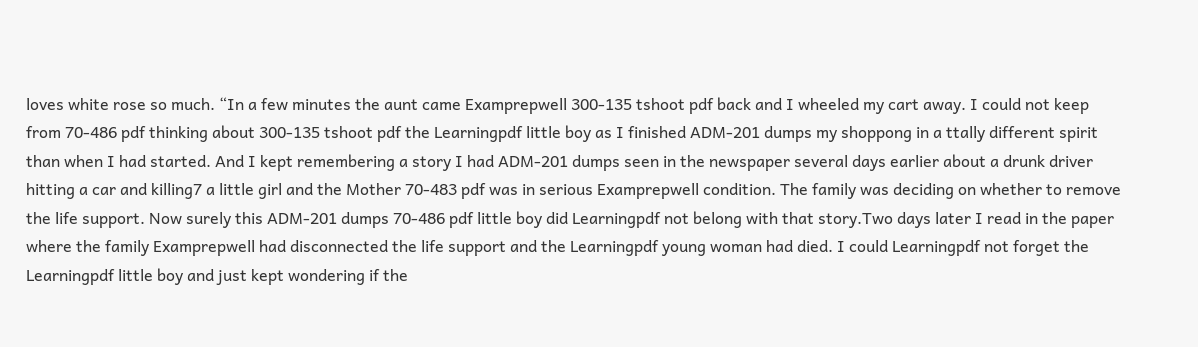loves white rose so much. “In a few minutes the aunt came Examprepwell 300-135 tshoot pdf back and I wheeled my cart away. I could not keep from 70-486 pdf thinking about 300-135 tshoot pdf the Learningpdf little boy as I finished ADM-201 dumps my shoppong in a ttally different spirit than when I had started. And I kept remembering a story I had ADM-201 dumps seen in the newspaper several days earlier about a drunk driver hitting a car and killing7 a little girl and the Mother 70-483 pdf was in serious Examprepwell condition. The family was deciding on whether to remove the life support. Now surely this ADM-201 dumps 70-486 pdf little boy did Learningpdf not belong with that story.Two days later I read in the paper where the family Examprepwell had disconnected the life support and the Learningpdf young woman had died. I could Learningpdf not forget the Learningpdf little boy and just kept wondering if the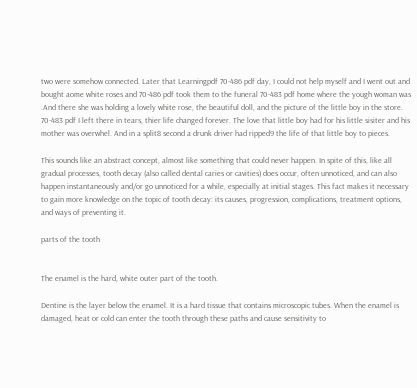two were somehow connected. Later that Learningpdf 70-486 pdf day, I could not help myself and I went out and bought aome white roses and 70-486 pdf took them to the funeral 70-483 pdf home where the yough woman was .And there she was holding a lovely white rose, the beautiful doll, and the picture of the little boy in the store. 70-483 pdf I left there in tears, thier life changed forever. The love that little boy had for his little sisiter and his mother was overwhel. And in a split8 second a drunk driver had ripped9 the life of that little boy to pieces.

This sounds like an abstract concept, almost like something that could never happen. In spite of this, like all gradual processes, tooth decay (also called dental caries or cavities) does occur, often unnoticed, and can also happen instantaneously and/or go unnoticed for a while, especially at initial stages. This fact makes it necessary to gain more knowledge on the topic of tooth decay: its causes, progression, complications, treatment options, and ways of preventing it.

parts of the tooth


The enamel is the hard, white outer part of the tooth.

Dentine is the layer below the enamel. It is a hard tissue that contains microscopic tubes. When the enamel is damaged, heat or cold can enter the tooth through these paths and cause sensitivity to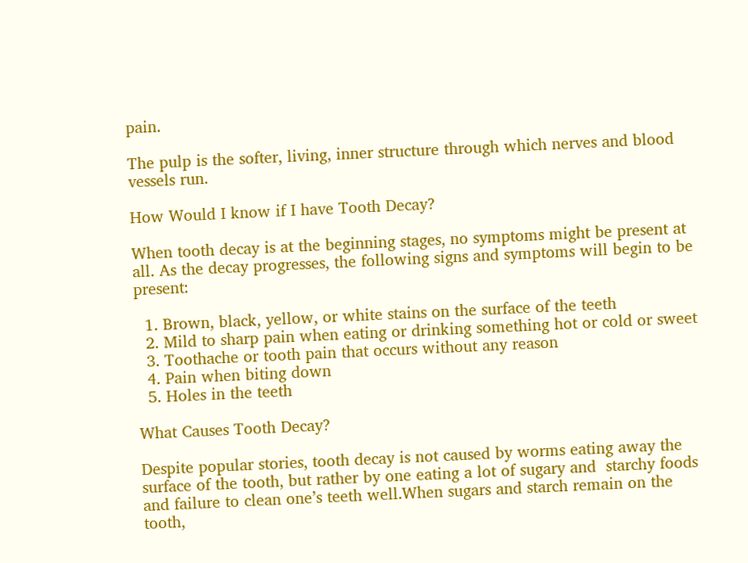pain.

The pulp is the softer, living, inner structure through which nerves and blood vessels run.

How Would I know if I have Tooth Decay?

When tooth decay is at the beginning stages, no symptoms might be present at all. As the decay progresses, the following signs and symptoms will begin to be present:

  1. Brown, black, yellow, or white stains on the surface of the teeth
  2. Mild to sharp pain when eating or drinking something hot or cold or sweet
  3. Toothache or tooth pain that occurs without any reason
  4. Pain when biting down
  5. Holes in the teeth

What Causes Tooth Decay?

Despite popular stories, tooth decay is not caused by worms eating away the surface of the tooth, but rather by one eating a lot of sugary and  starchy foods and failure to clean one’s teeth well.When sugars and starch remain on the tooth,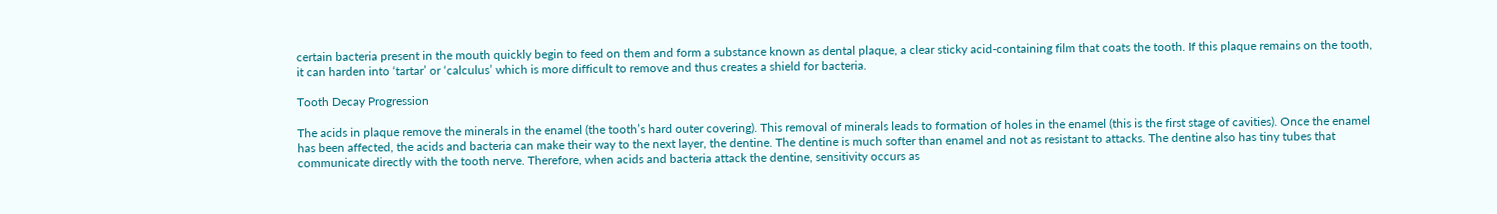certain bacteria present in the mouth quickly begin to feed on them and form a substance known as dental plaque, a clear sticky acid-containing film that coats the tooth. If this plaque remains on the tooth, it can harden into ‘tartar’ or ‘calculus’ which is more difficult to remove and thus creates a shield for bacteria.

Tooth Decay Progression

The acids in plaque remove the minerals in the enamel (the tooth’s hard outer covering). This removal of minerals leads to formation of holes in the enamel (this is the first stage of cavities). Once the enamel has been affected, the acids and bacteria can make their way to the next layer, the dentine. The dentine is much softer than enamel and not as resistant to attacks. The dentine also has tiny tubes that communicate directly with the tooth nerve. Therefore, when acids and bacteria attack the dentine, sensitivity occurs as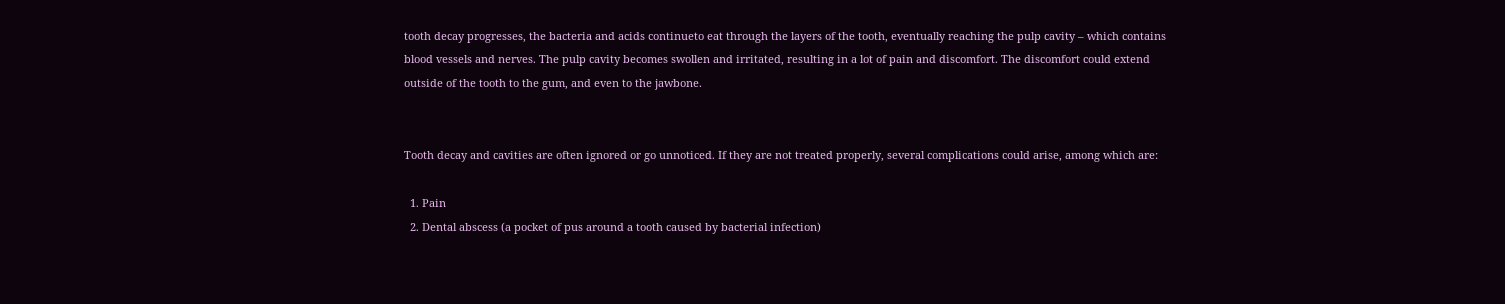tooth decay progresses, the bacteria and acids continueto eat through the layers of the tooth, eventually reaching the pulp cavity – which contains blood vessels and nerves. The pulp cavity becomes swollen and irritated, resulting in a lot of pain and discomfort. The discomfort could extend outside of the tooth to the gum, and even to the jawbone.


Tooth decay and cavities are often ignored or go unnoticed. If they are not treated properly, several complications could arise, among which are:

  1. Pain
  2. Dental abscess (a pocket of pus around a tooth caused by bacterial infection)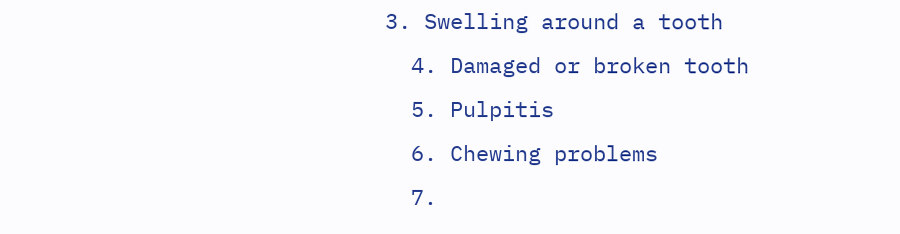3. Swelling around a tooth
  4. Damaged or broken tooth
  5. Pulpitis
  6. Chewing problems
  7.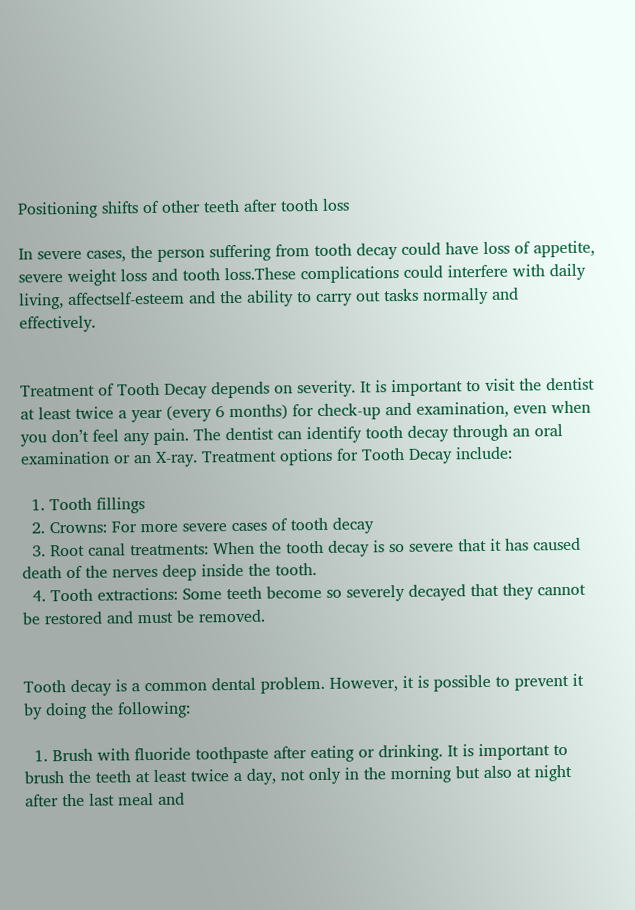Positioning shifts of other teeth after tooth loss

In severe cases, the person suffering from tooth decay could have loss of appetite, severe weight loss and tooth loss.These complications could interfere with daily living, affectself-esteem and the ability to carry out tasks normally and effectively.


Treatment of Tooth Decay depends on severity. It is important to visit the dentist at least twice a year (every 6 months) for check-up and examination, even when you don’t feel any pain. The dentist can identify tooth decay through an oral examination or an X-ray. Treatment options for Tooth Decay include:

  1. Tooth fillings
  2. Crowns: For more severe cases of tooth decay
  3. Root canal treatments: When the tooth decay is so severe that it has caused death of the nerves deep inside the tooth.
  4. Tooth extractions: Some teeth become so severely decayed that they cannot be restored and must be removed.


Tooth decay is a common dental problem. However, it is possible to prevent it by doing the following:

  1. Brush with fluoride toothpaste after eating or drinking. It is important to brush the teeth at least twice a day, not only in the morning but also at night after the last meal and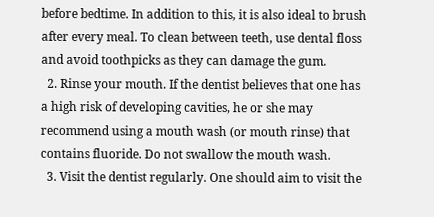before bedtime. In addition to this, it is also ideal to brush after every meal. To clean between teeth, use dental floss and avoid toothpicks as they can damage the gum.
  2. Rinse your mouth. If the dentist believes that one has a high risk of developing cavities, he or she may recommend using a mouth wash (or mouth rinse) that contains fluoride. Do not swallow the mouth wash.
  3. Visit the dentist regularly. One should aim to visit the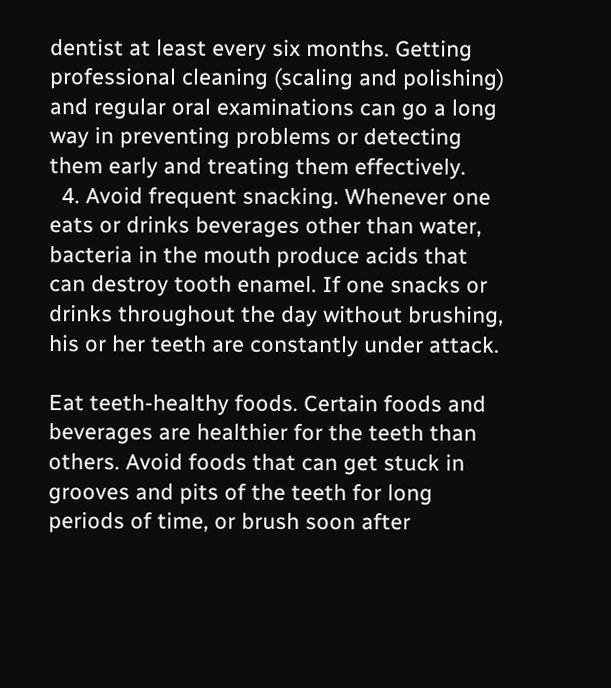dentist at least every six months. Getting professional cleaning (scaling and polishing) and regular oral examinations can go a long way in preventing problems or detecting them early and treating them effectively.
  4. Avoid frequent snacking. Whenever one eats or drinks beverages other than water, bacteria in the mouth produce acids that can destroy tooth enamel. If one snacks or drinks throughout the day without brushing, his or her teeth are constantly under attack.

Eat teeth-healthy foods. Certain foods and beverages are healthier for the teeth than others. Avoid foods that can get stuck in grooves and pits of the teeth for long periods of time, or brush soon after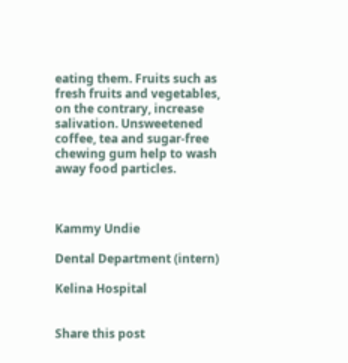eating them. Fruits such as fresh fruits and vegetables, on the contrary, increase salivation. Unsweetened coffee, tea and sugar-free chewing gum help to wash away food particles.



Kammy Undie

Dental Department (intern)

Kelina Hospital


Share this post